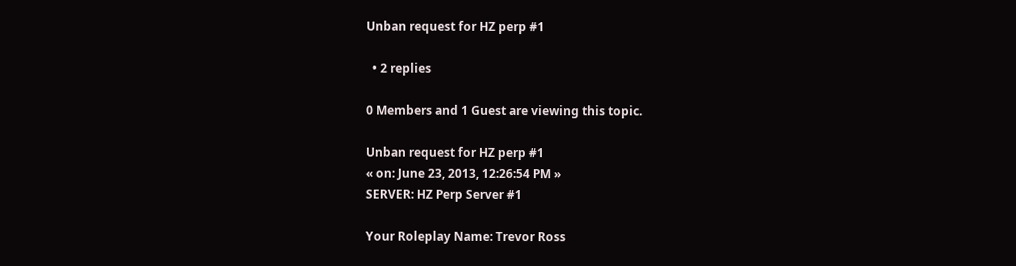Unban request for HZ perp #1

  • 2 replies

0 Members and 1 Guest are viewing this topic.

Unban request for HZ perp #1
« on: June 23, 2013, 12:26:54 PM »
SERVER: HZ Perp Server #1

Your Roleplay Name: Trevor Ross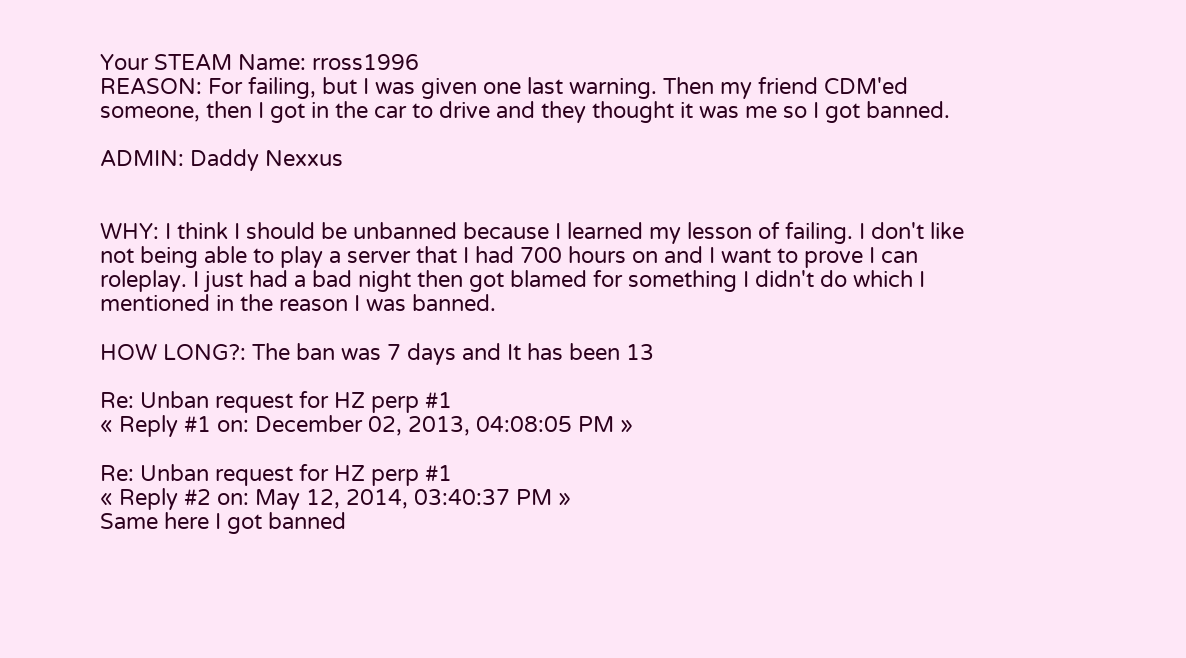Your STEAM Name: rross1996
REASON: For failing, but I was given one last warning. Then my friend CDM'ed someone, then I got in the car to drive and they thought it was me so I got banned.

ADMIN: Daddy Nexxus


WHY: I think I should be unbanned because I learned my lesson of failing. I don't like not being able to play a server that I had 700 hours on and I want to prove I can roleplay. I just had a bad night then got blamed for something I didn't do which I mentioned in the reason I was banned.

HOW LONG?: The ban was 7 days and It has been 13

Re: Unban request for HZ perp #1
« Reply #1 on: December 02, 2013, 04:08:05 PM »

Re: Unban request for HZ perp #1
« Reply #2 on: May 12, 2014, 03:40:37 PM »
Same here I got banned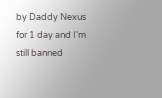by Daddy Nexus for 1 day and I'm still banned